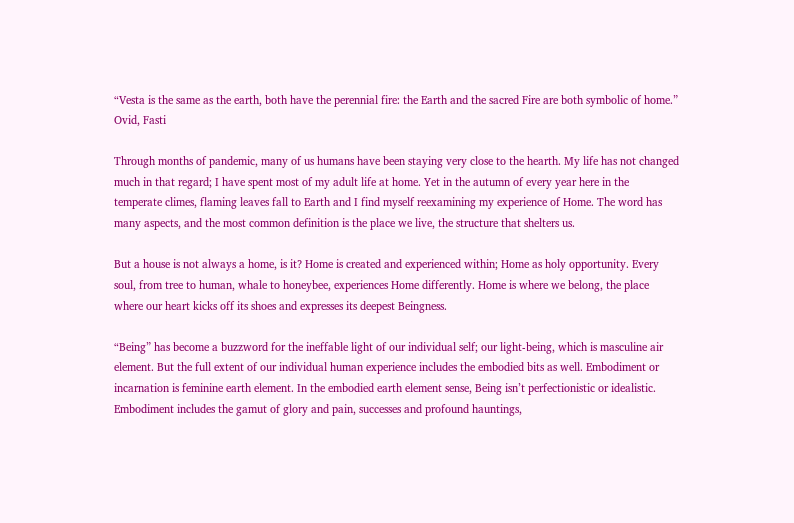“Vesta is the same as the earth, both have the perennial fire: the Earth and the sacred Fire are both symbolic of home.” Ovid, Fasti

Through months of pandemic, many of us humans have been staying very close to the hearth. My life has not changed much in that regard; I have spent most of my adult life at home. Yet in the autumn of every year here in the temperate climes, flaming leaves fall to Earth and I find myself reexamining my experience of Home. The word has many aspects, and the most common definition is the place we live, the structure that shelters us.

But a house is not always a home, is it? Home is created and experienced within; Home as holy opportunity. Every soul, from tree to human, whale to honeybee, experiences Home differently. Home is where we belong, the place where our heart kicks off its shoes and expresses its deepest Beingness.

“Being” has become a buzzword for the ineffable light of our individual self; our light-being, which is masculine air element. But the full extent of our individual human experience includes the embodied bits as well. Embodiment or incarnation is feminine earth element. In the embodied earth element sense, Being isn’t perfectionistic or idealistic. Embodiment includes the gamut of glory and pain, successes and profound hauntings,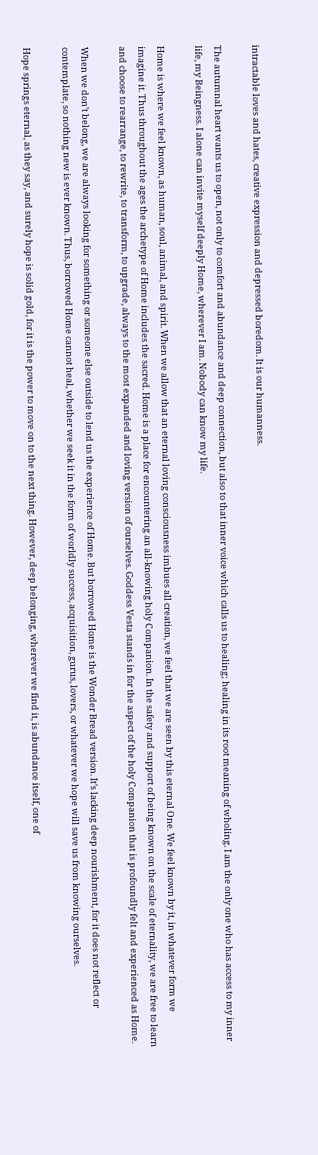intractable loves and hates, creative expression and depressed boredom. It is our humanness.

The autumnal heart wants us to open, not only to comfort and abundance and deep connection, but also to that inner voice which calls us to healing; healing in its root meaning of wholing. I am the only one who has access to my inner life, my Beingness. I alone can invite myself deeply Home, wherever I am. Nobody can know my life.

Home is where we feel known, as human, soul, animal, and spirit. When we allow that an eternal loving consciousness imbues all creation, we feel that we are seen by this eternal One. We feel known by it, in whatever form we imagine it. Thus throughout the ages the archetype of Home includes the sacred. Home is a place for encountering an all-knowing holy Companion. In the safety and support of being known on the scale of eternality, we are free to learn and choose to rearrange, to rewrite, to transform, to upgrade, always to the most expanded and loving version of ourselves. Goddess Vesta stands in for the aspect of the holy Companion that is profoundly felt and experienced as Home.

When we don’t belong, we are always looking for something or someone else outside to lend us the experience of Home. But borrowed Home is the Wonder Bread version. It’s lacking deep nourishment, for it does not reflect or contemplate, so nothing new is ever known. Thus, borrowed Home cannot heal, whether we seek it in the form of worldly success, acquisition, gurus, lovers, or whatever we hope will save us from knowing ourselves.

Hope springs eternal, as they say, and surely hope is solid gold, for it is the power to move on to the next thing. However, deep belonging, wherever we find it, is abundance itself, one of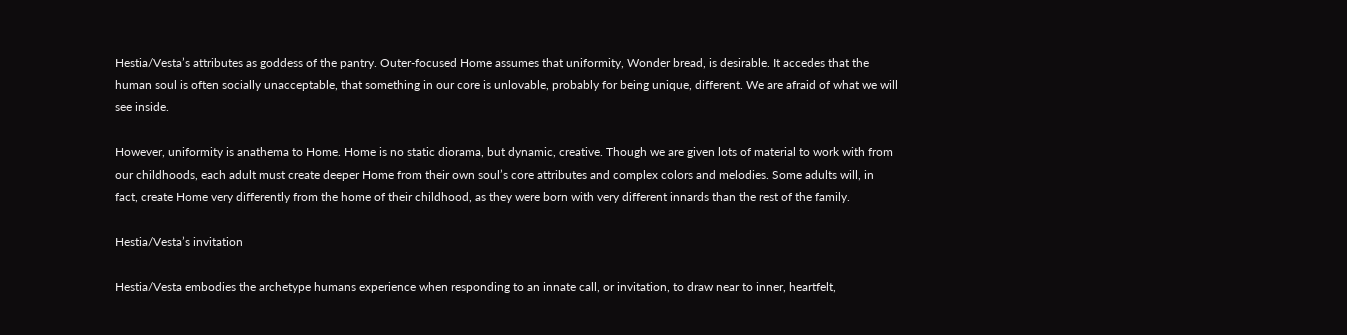Hestia/Vesta’s attributes as goddess of the pantry. Outer-focused Home assumes that uniformity, Wonder bread, is desirable. It accedes that the human soul is often socially unacceptable, that something in our core is unlovable, probably for being unique, different. We are afraid of what we will see inside.

However, uniformity is anathema to Home. Home is no static diorama, but dynamic, creative. Though we are given lots of material to work with from our childhoods, each adult must create deeper Home from their own soul’s core attributes and complex colors and melodies. Some adults will, in fact, create Home very differently from the home of their childhood, as they were born with very different innards than the rest of the family.

Hestia/Vesta’s invitation

Hestia/Vesta embodies the archetype humans experience when responding to an innate call, or invitation, to draw near to inner, heartfelt,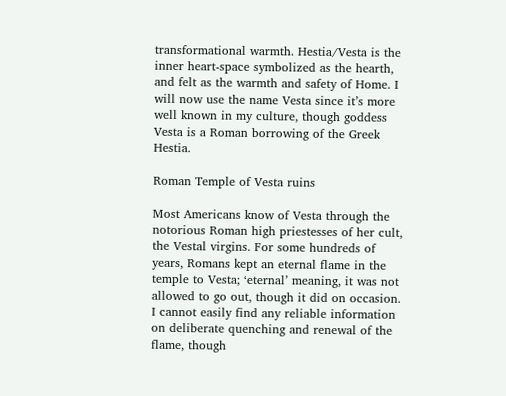transformational warmth. Hestia/Vesta is the inner heart-space symbolized as the hearth, and felt as the warmth and safety of Home. I will now use the name Vesta since it’s more well known in my culture, though goddess Vesta is a Roman borrowing of the Greek Hestia.

Roman Temple of Vesta ruins

Most Americans know of Vesta through the notorious Roman high priestesses of her cult, the Vestal virgins. For some hundreds of years, Romans kept an eternal flame in the temple to Vesta; ‘eternal’ meaning, it was not allowed to go out, though it did on occasion. I cannot easily find any reliable information on deliberate quenching and renewal of the flame, though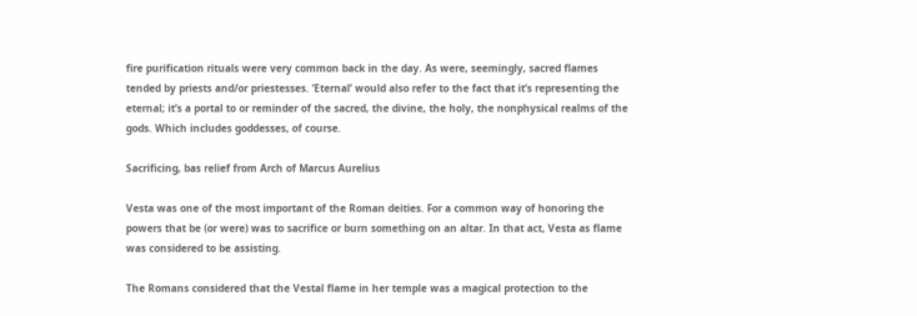fire purification rituals were very common back in the day. As were, seemingly, sacred flames tended by priests and/or priestesses. ‘Eternal’ would also refer to the fact that it’s representing the eternal; it’s a portal to or reminder of the sacred, the divine, the holy, the nonphysical realms of the gods. Which includes goddesses, of course.

Sacrificing, bas relief from Arch of Marcus Aurelius

Vesta was one of the most important of the Roman deities. For a common way of honoring the powers that be (or were) was to sacrifice or burn something on an altar. In that act, Vesta as flame was considered to be assisting.

The Romans considered that the Vestal flame in her temple was a magical protection to the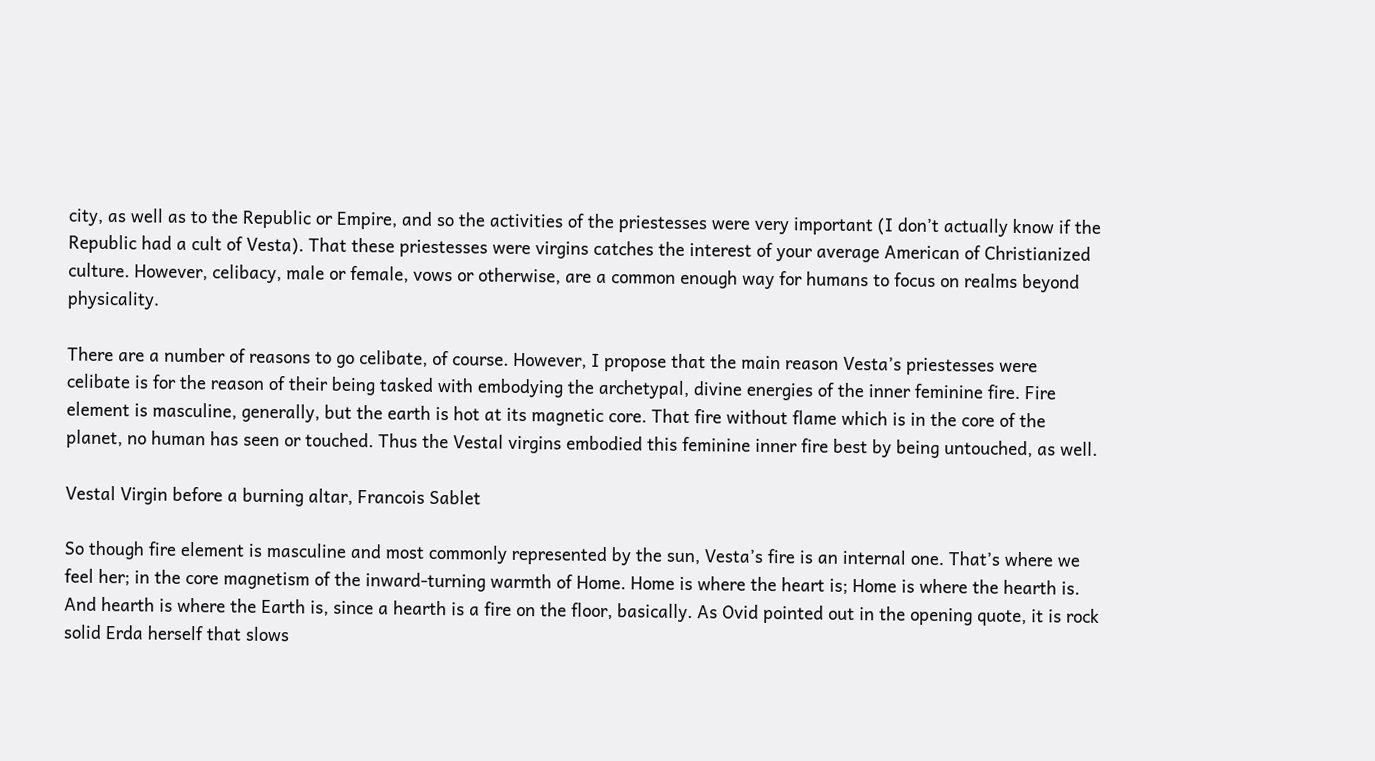city, as well as to the Republic or Empire, and so the activities of the priestesses were very important (I don’t actually know if the Republic had a cult of Vesta). That these priestesses were virgins catches the interest of your average American of Christianized culture. However, celibacy, male or female, vows or otherwise, are a common enough way for humans to focus on realms beyond physicality.

There are a number of reasons to go celibate, of course. However, I propose that the main reason Vesta’s priestesses were celibate is for the reason of their being tasked with embodying the archetypal, divine energies of the inner feminine fire. Fire element is masculine, generally, but the earth is hot at its magnetic core. That fire without flame which is in the core of the planet, no human has seen or touched. Thus the Vestal virgins embodied this feminine inner fire best by being untouched, as well.

Vestal Virgin before a burning altar, Francois Sablet

So though fire element is masculine and most commonly represented by the sun, Vesta’s fire is an internal one. That’s where we feel her; in the core magnetism of the inward-turning warmth of Home. Home is where the heart is; Home is where the hearth is. And hearth is where the Earth is, since a hearth is a fire on the floor, basically. As Ovid pointed out in the opening quote, it is rock solid Erda herself that slows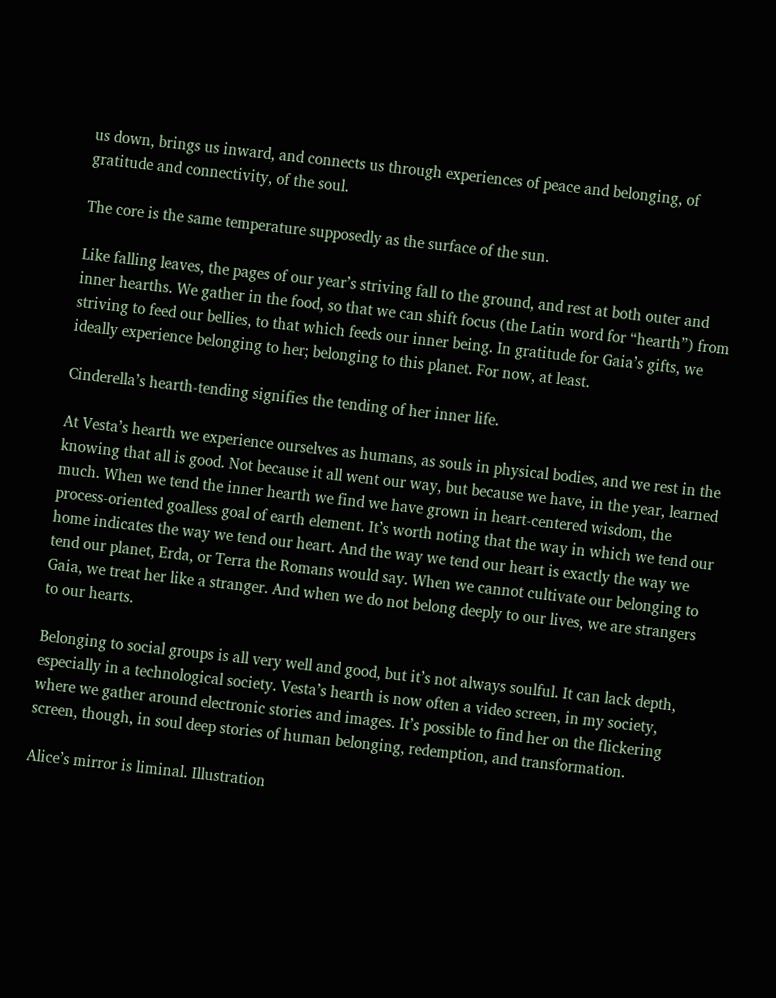us down, brings us inward, and connects us through experiences of peace and belonging, of gratitude and connectivity, of the soul.

The core is the same temperature supposedly as the surface of the sun.

Like falling leaves, the pages of our year’s striving fall to the ground, and rest at both outer and inner hearths. We gather in the food, so that we can shift focus (the Latin word for “hearth”) from striving to feed our bellies, to that which feeds our inner being. In gratitude for Gaia’s gifts, we ideally experience belonging to her; belonging to this planet. For now, at least.

Cinderella’s hearth-tending signifies the tending of her inner life.

At Vesta’s hearth we experience ourselves as humans, as souls in physical bodies, and we rest in the knowing that all is good. Not because it all went our way, but because we have, in the year, learned much. When we tend the inner hearth we find we have grown in heart-centered wisdom, the process-oriented goalless goal of earth element. It’s worth noting that the way in which we tend our home indicates the way we tend our heart. And the way we tend our heart is exactly the way we tend our planet, Erda, or Terra the Romans would say. When we cannot cultivate our belonging to Gaia, we treat her like a stranger. And when we do not belong deeply to our lives, we are strangers to our hearts.

Belonging to social groups is all very well and good, but it’s not always soulful. It can lack depth, especially in a technological society. Vesta’s hearth is now often a video screen, in my society, where we gather around electronic stories and images. It’s possible to find her on the flickering screen, though, in soul deep stories of human belonging, redemption, and transformation.

Alice’s mirror is liminal. Illustration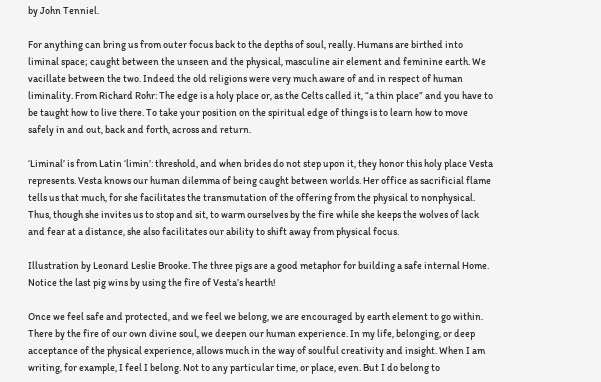by John Tenniel.

For anything can bring us from outer focus back to the depths of soul, really. Humans are birthed into liminal space; caught between the unseen and the physical, masculine air element and feminine earth. We vacillate between the two. Indeed the old religions were very much aware of and in respect of human liminality. From Richard Rohr: The edge is a holy place or, as the Celts called it, “a thin place” and you have to be taught how to live there. To take your position on the spiritual edge of things is to learn how to move safely in and out, back and forth, across and return.

‘Liminal’ is from Latin ‘limin’: threshold, and when brides do not step upon it, they honor this holy place Vesta represents. Vesta knows our human dilemma of being caught between worlds. Her office as sacrificial flame tells us that much, for she facilitates the transmutation of the offering from the physical to nonphysical. Thus, though she invites us to stop and sit, to warm ourselves by the fire while she keeps the wolves of lack and fear at a distance, she also facilitates our ability to shift away from physical focus.

Illustration by Leonard Leslie Brooke. The three pigs are a good metaphor for building a safe internal Home. Notice the last pig wins by using the fire of Vesta’s hearth!

Once we feel safe and protected, and we feel we belong, we are encouraged by earth element to go within. There by the fire of our own divine soul, we deepen our human experience. In my life, belonging, or deep acceptance of the physical experience, allows much in the way of soulful creativity and insight. When I am writing, for example, I feel I belong. Not to any particular time, or place, even. But I do belong to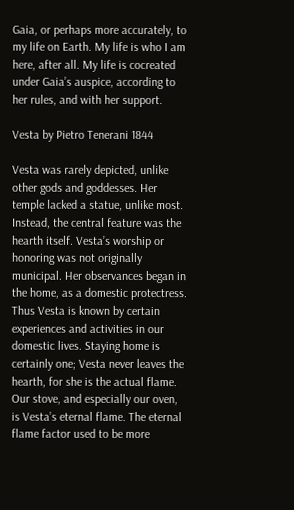Gaia, or perhaps more accurately, to my life on Earth. My life is who I am here, after all. My life is cocreated under Gaia’s auspice, according to her rules, and with her support.

Vesta by Pietro Tenerani 1844

Vesta was rarely depicted, unlike other gods and goddesses. Her temple lacked a statue, unlike most. Instead, the central feature was the hearth itself. Vesta’s worship or honoring was not originally municipal. Her observances began in the home, as a domestic protectress. Thus Vesta is known by certain experiences and activities in our domestic lives. Staying home is certainly one; Vesta never leaves the hearth, for she is the actual flame. Our stove, and especially our oven, is Vesta’s eternal flame. The eternal flame factor used to be more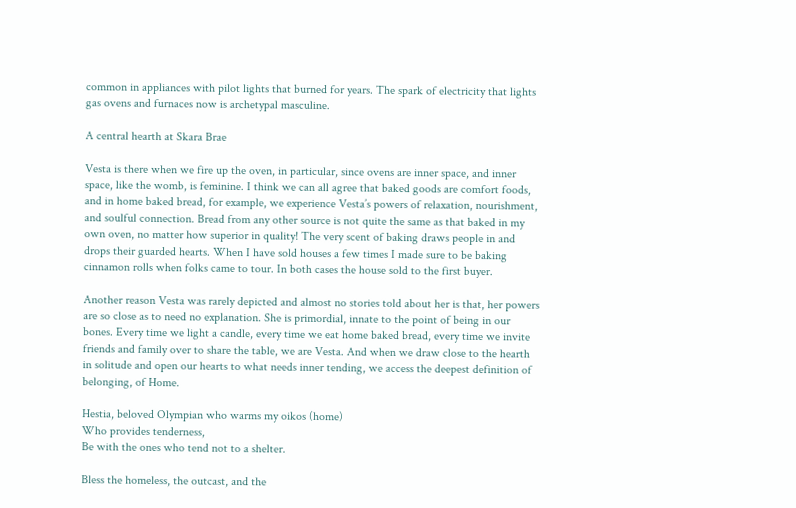common in appliances with pilot lights that burned for years. The spark of electricity that lights gas ovens and furnaces now is archetypal masculine.

A central hearth at Skara Brae

Vesta is there when we fire up the oven, in particular, since ovens are inner space, and inner space, like the womb, is feminine. I think we can all agree that baked goods are comfort foods, and in home baked bread, for example, we experience Vesta’s powers of relaxation, nourishment, and soulful connection. Bread from any other source is not quite the same as that baked in my own oven, no matter how superior in quality! The very scent of baking draws people in and drops their guarded hearts. When I have sold houses a few times I made sure to be baking cinnamon rolls when folks came to tour. In both cases the house sold to the first buyer.

Another reason Vesta was rarely depicted and almost no stories told about her is that, her powers are so close as to need no explanation. She is primordial, innate to the point of being in our bones. Every time we light a candle, every time we eat home baked bread, every time we invite friends and family over to share the table, we are Vesta. And when we draw close to the hearth in solitude and open our hearts to what needs inner tending, we access the deepest definition of belonging, of Home.

Hestia, beloved Olympian who warms my oikos (home)
Who provides tenderness,
Be with the ones who tend not to a shelter.

Bless the homeless, the outcast, and the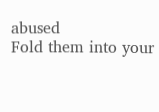abused
Fold them into your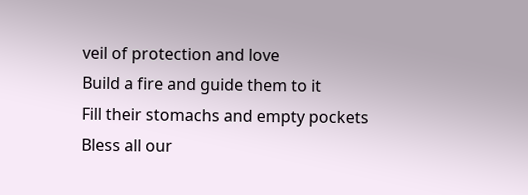veil of protection and love
Build a fire and guide them to it
Fill their stomachs and empty pockets
Bless all our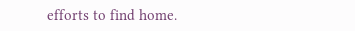efforts to find home.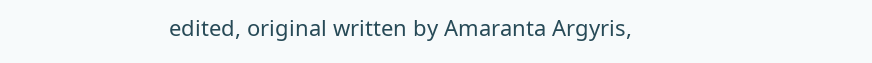edited, original written by Amaranta Argyris,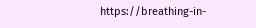https://breathing-in-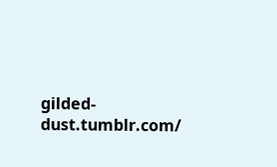gilded-dust.tumblr.com/